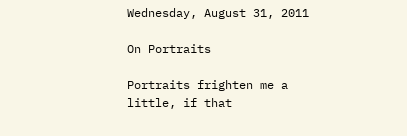Wednesday, August 31, 2011

On Portraits

Portraits frighten me a little, if that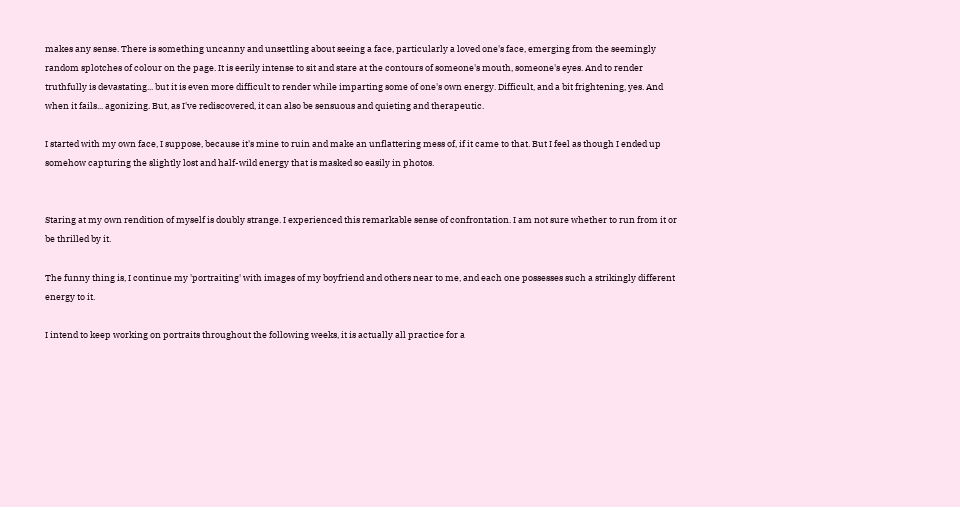makes any sense. There is something uncanny and unsettling about seeing a face, particularly a loved one's face, emerging from the seemingly random splotches of colour on the page. It is eerily intense to sit and stare at the contours of someone's mouth, someone's eyes. And to render truthfully is devastating... but it is even more difficult to render while imparting some of one's own energy. Difficult, and a bit frightening, yes. And when it fails... agonizing. But, as I've rediscovered, it can also be sensuous and quieting and therapeutic.

I started with my own face, I suppose, because it's mine to ruin and make an unflattering mess of, if it came to that. But I feel as though I ended up somehow capturing the slightly lost and half-wild energy that is masked so easily in photos.


Staring at my own rendition of myself is doubly strange. I experienced this remarkable sense of confrontation. I am not sure whether to run from it or be thrilled by it.

The funny thing is, I continue my 'portraiting' with images of my boyfriend and others near to me, and each one possesses such a strikingly different energy to it.

I intend to keep working on portraits throughout the following weeks, it is actually all practice for a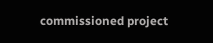commissioned project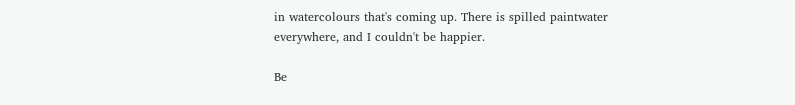in watercolours that's coming up. There is spilled paintwater everywhere, and I couldn't be happier.

Be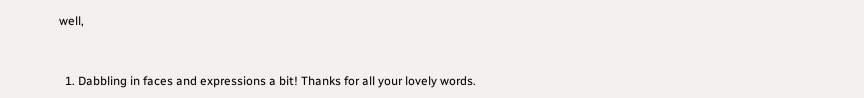well,


  1. Dabbling in faces and expressions a bit! Thanks for all your lovely words.